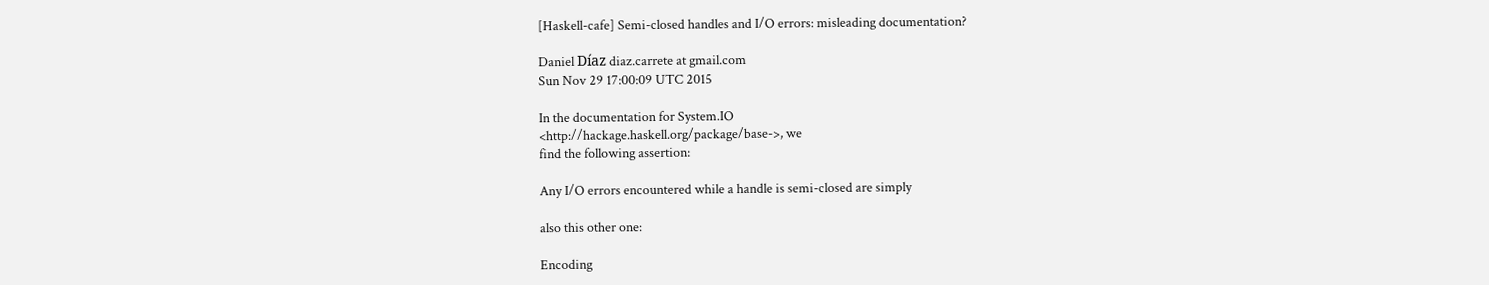[Haskell-cafe] Semi-closed handles and I/O errors: misleading documentation?

Daniel Díaz diaz.carrete at gmail.com
Sun Nov 29 17:00:09 UTC 2015

In the documentation for System.IO
<http://hackage.haskell.org/package/base->, we
find the following assertion:

Any I/O errors encountered while a handle is semi-closed are simply

also this other one:

Encoding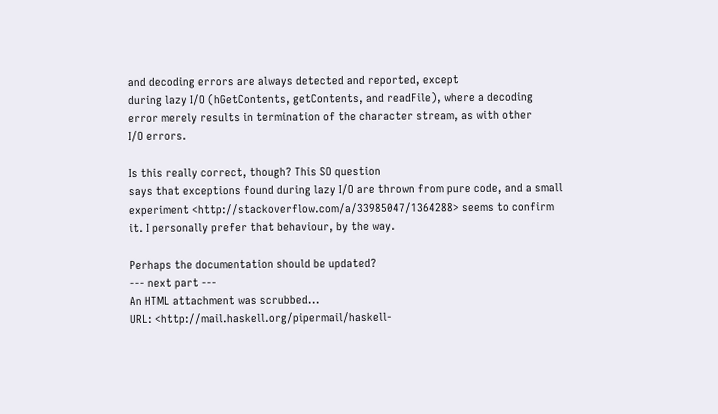and decoding errors are always detected and reported, except
during lazy I/O (hGetContents, getContents, and readFile), where a decoding
error merely results in termination of the character stream, as with other
I/O errors.

Is this really correct, though? This SO question
says that exceptions found during lazy I/O are thrown from pure code, and a small
experiment <http://stackoverflow.com/a/33985047/1364288> seems to confirm
it. I personally prefer that behaviour, by the way.

Perhaps the documentation should be updated?
--- next part ---
An HTML attachment was scrubbed...
URL: <http://mail.haskell.org/pipermail/haskell-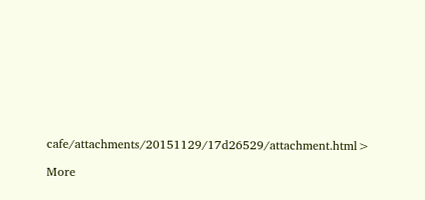cafe/attachments/20151129/17d26529/attachment.html>

More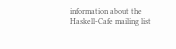information about the Haskell-Cafe mailing list